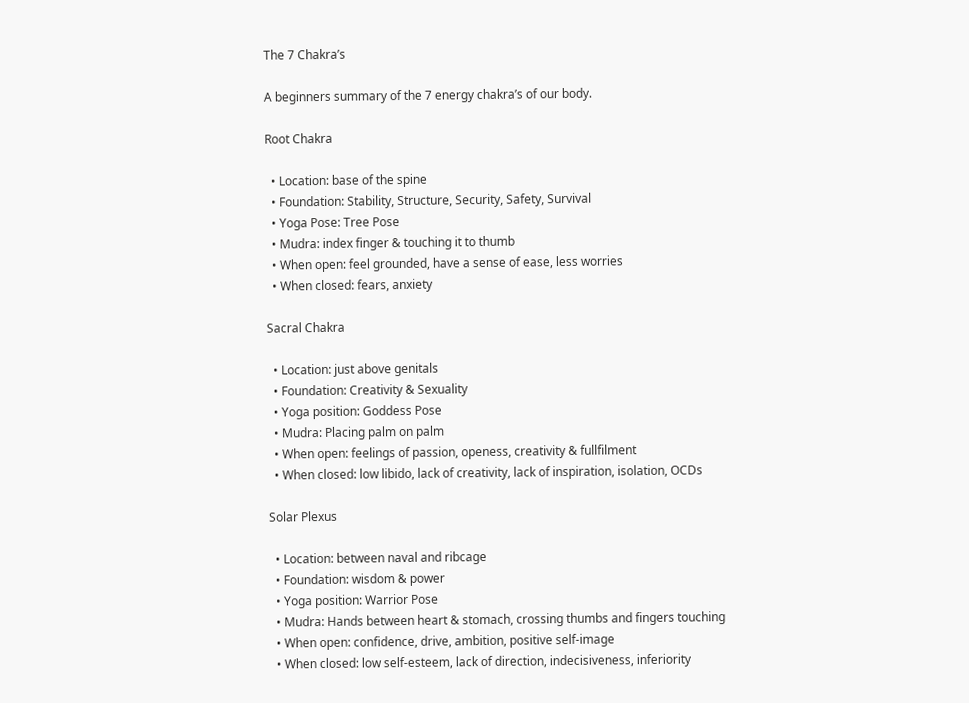The 7 Chakra’s

A beginners summary of the 7 energy chakra’s of our body.

Root Chakra

  • Location: base of the spine
  • Foundation: Stability, Structure, Security, Safety, Survival
  • Yoga Pose: Tree Pose
  • Mudra: index finger & touching it to thumb
  • When open: feel grounded, have a sense of ease, less worries
  • When closed: fears, anxiety

Sacral Chakra

  • Location: just above genitals
  • Foundation: Creativity & Sexuality
  • Yoga position: Goddess Pose
  • Mudra: Placing palm on palm
  • When open: feelings of passion, openess, creativity & fullfilment
  • When closed: low libido, lack of creativity, lack of inspiration, isolation, OCDs

Solar Plexus

  • Location: between naval and ribcage
  • Foundation: wisdom & power
  • Yoga position: Warrior Pose
  • Mudra: Hands between heart & stomach, crossing thumbs and fingers touching
  • When open: confidence, drive, ambition, positive self-image
  • When closed: low self-esteem, lack of direction, indecisiveness, inferiority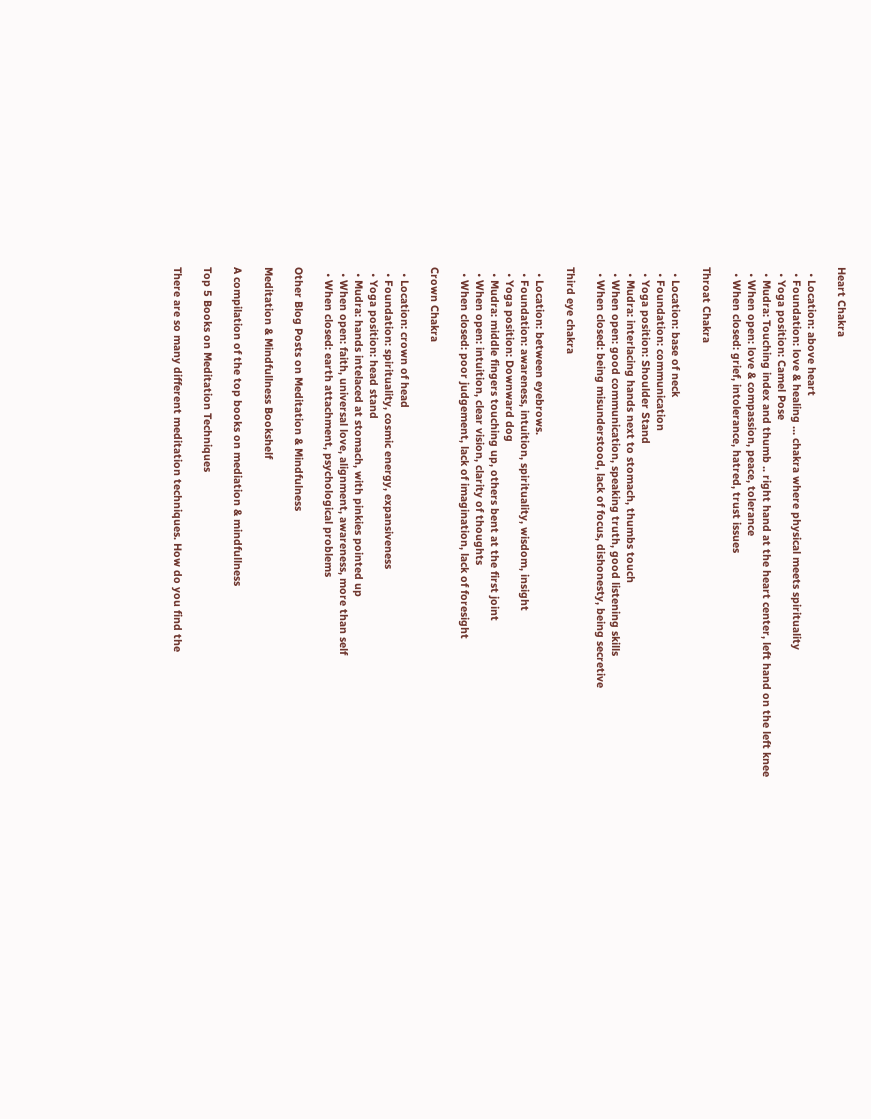Heart Chakra

  • Location: above heart
  • Foundation: love & healing … chakra where physical meets spirituality
  • Yoga position: Camel Pose
  • Mudra: Touching index and thumb .. right hand at the heart center, left hand on the left knee
  • When open: love & compassion, peace, tolerance
  • When closed: grief, intolerance, hatred, trust issues

Throat Chakra

  • Location: base of neck
  • Foundation: communication
  • Yoga position: Shoulder Stand
  • Mudra: interlacing hands next to stomach, thumbs touch
  • When open: good communication, speaking truth, good listening skills
  • When closed: being misunderstood, lack of focus, dishonesty, being secretive

Third eye chakra

  • Location: between eyebrows.
  • Foundation: awareness, intuition, spirituality, wisdom, insight
  • Yoga position: Downward dog
  • Mudra: middle fingers touching up, others bent at the first joint
  • When open: intuition, clear vision, clarity of thoughts
  • When closed: poor judgement, lack of imagination, lack of foresight

Crown Chakra

  • Location: crown of head
  • Foundation: spirituality, cosmic energy, expansiveness
  • Yoga position: head stand
  • Mudra: hands intelaced at stomach, with pinkies pointed up
  • When open: faith, universal love, alignment, awareness, more than self
  • When closed: earth attachment, psychological problems

Other Blog Posts on Meditation & Mindfulness

Meditation & Mindfullness Bookshelf

A compilation of the top books on mediation & mindfullness

Top 5 Books on Meditation Techniques

There are so many different meditation techniques. How do you find the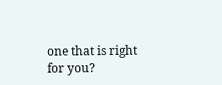one that is right for you?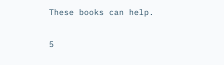These books can help.

5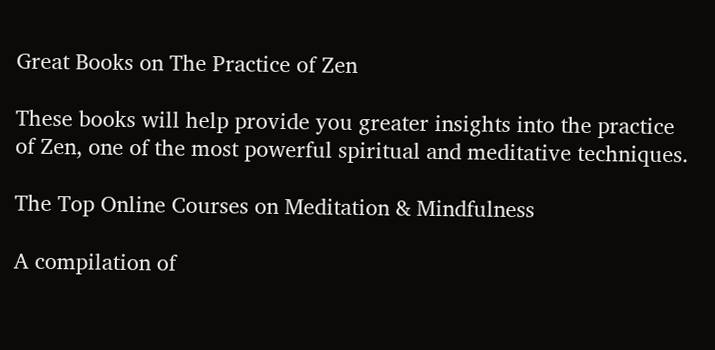Great Books on The Practice of Zen

These books will help provide you greater insights into the practice of Zen, one of the most powerful spiritual and meditative techniques.

The Top Online Courses on Meditation & Mindfulness

A compilation of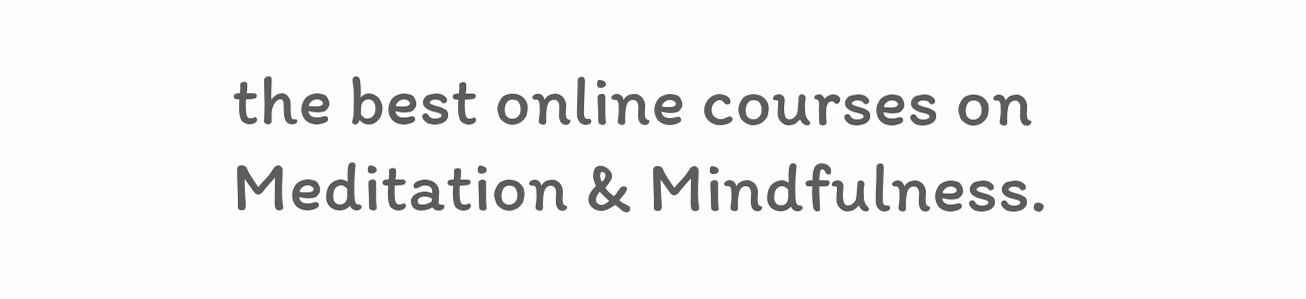the best online courses on Meditation & Mindfulness.